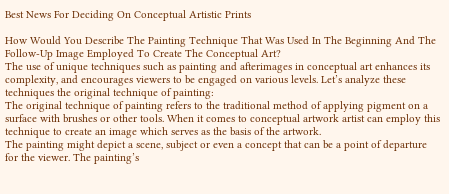Best News For Deciding On Conceptual Artistic Prints

How Would You Describe The Painting Technique That Was Used In The Beginning And The Follow-Up Image Employed To Create The Conceptual Art?
The use of unique techniques such as painting and afterimages in conceptual art enhances its complexity, and encourages viewers to be engaged on various levels. Let’s analyze these techniques the original technique of painting:
The original technique of painting refers to the traditional method of applying pigment on a surface with brushes or other tools. When it comes to conceptual artwork artist can employ this technique to create an image which serves as the basis of the artwork.
The painting might depict a scene, subject or even a concept that can be a point of departure for the viewer. The painting’s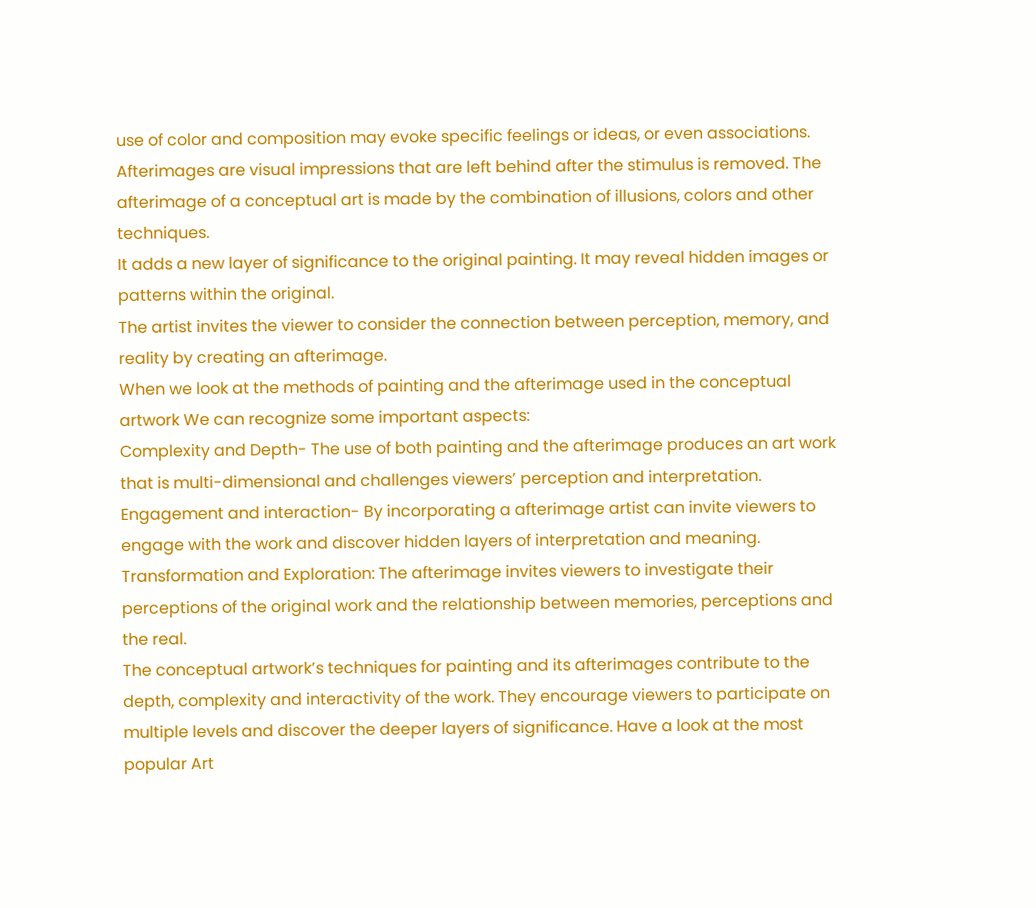use of color and composition may evoke specific feelings or ideas, or even associations.
Afterimages are visual impressions that are left behind after the stimulus is removed. The afterimage of a conceptual art is made by the combination of illusions, colors and other techniques.
It adds a new layer of significance to the original painting. It may reveal hidden images or patterns within the original.
The artist invites the viewer to consider the connection between perception, memory, and reality by creating an afterimage.
When we look at the methods of painting and the afterimage used in the conceptual artwork We can recognize some important aspects:
Complexity and Depth- The use of both painting and the afterimage produces an art work that is multi-dimensional and challenges viewers’ perception and interpretation.
Engagement and interaction- By incorporating a afterimage artist can invite viewers to engage with the work and discover hidden layers of interpretation and meaning.
Transformation and Exploration: The afterimage invites viewers to investigate their perceptions of the original work and the relationship between memories, perceptions and the real.
The conceptual artwork’s techniques for painting and its afterimages contribute to the depth, complexity and interactivity of the work. They encourage viewers to participate on multiple levels and discover the deeper layers of significance. Have a look at the most popular Art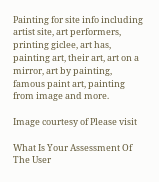Painting for site info including artist site, art performers, printing giclee, art has, painting art, their art, art on a mirror, art by painting, famous paint art, painting from image and more.

Image courtesy of Please visit

What Is Your Assessment Of The User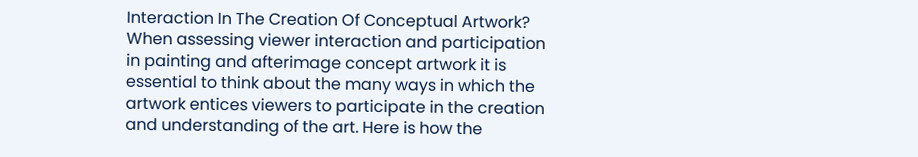Interaction In The Creation Of Conceptual Artwork?
When assessing viewer interaction and participation in painting and afterimage concept artwork it is essential to think about the many ways in which the artwork entices viewers to participate in the creation and understanding of the art. Here is how the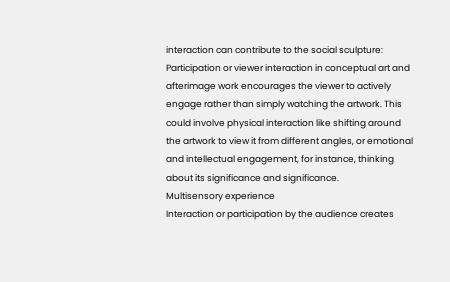interaction can contribute to the social sculpture:
Participation or viewer interaction in conceptual art and afterimage work encourages the viewer to actively engage rather than simply watching the artwork. This could involve physical interaction like shifting around the artwork to view it from different angles, or emotional and intellectual engagement, for instance, thinking about its significance and significance.
Multisensory experience
Interaction or participation by the audience creates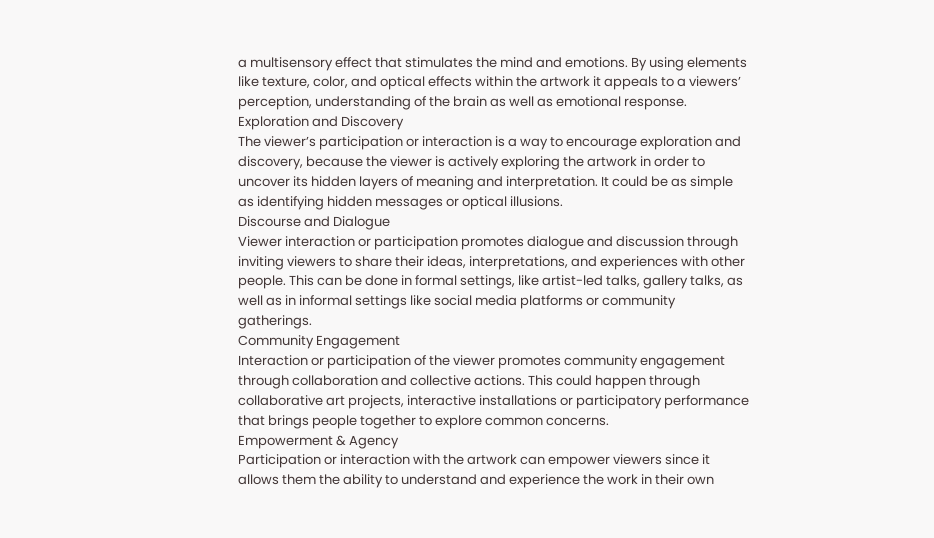a multisensory effect that stimulates the mind and emotions. By using elements like texture, color, and optical effects within the artwork it appeals to a viewers’ perception, understanding of the brain as well as emotional response.
Exploration and Discovery
The viewer’s participation or interaction is a way to encourage exploration and discovery, because the viewer is actively exploring the artwork in order to uncover its hidden layers of meaning and interpretation. It could be as simple as identifying hidden messages or optical illusions.
Discourse and Dialogue
Viewer interaction or participation promotes dialogue and discussion through inviting viewers to share their ideas, interpretations, and experiences with other people. This can be done in formal settings, like artist-led talks, gallery talks, as well as in informal settings like social media platforms or community gatherings.
Community Engagement
Interaction or participation of the viewer promotes community engagement through collaboration and collective actions. This could happen through collaborative art projects, interactive installations or participatory performance that brings people together to explore common concerns.
Empowerment & Agency
Participation or interaction with the artwork can empower viewers since it allows them the ability to understand and experience the work in their own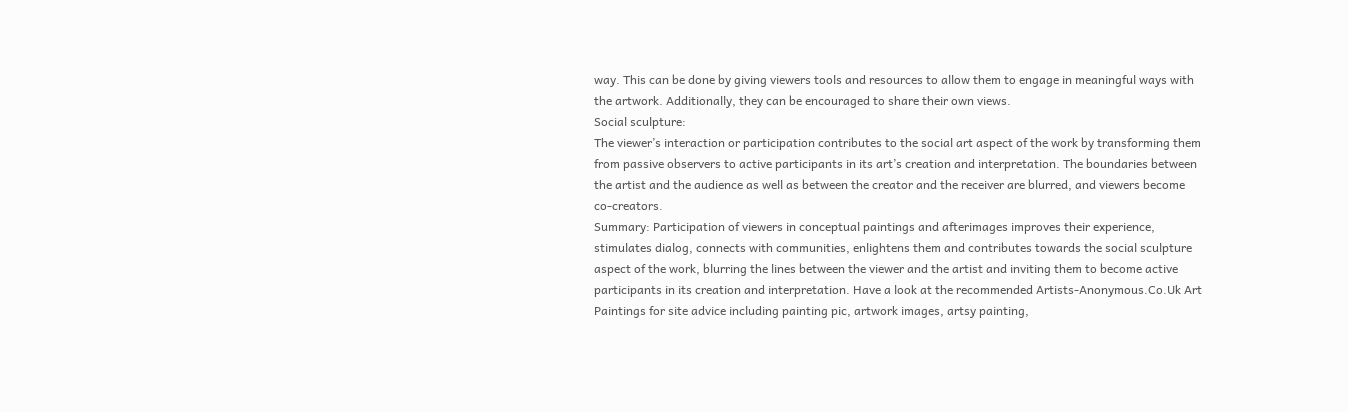way. This can be done by giving viewers tools and resources to allow them to engage in meaningful ways with the artwork. Additionally, they can be encouraged to share their own views.
Social sculpture:
The viewer’s interaction or participation contributes to the social art aspect of the work by transforming them from passive observers to active participants in its art’s creation and interpretation. The boundaries between the artist and the audience as well as between the creator and the receiver are blurred, and viewers become co-creators.
Summary: Participation of viewers in conceptual paintings and afterimages improves their experience, stimulates dialog, connects with communities, enlightens them and contributes towards the social sculpture aspect of the work, blurring the lines between the viewer and the artist and inviting them to become active participants in its creation and interpretation. Have a look at the recommended Artists-Anonymous.Co.Uk Art Paintings for site advice including painting pic, artwork images, artsy painting,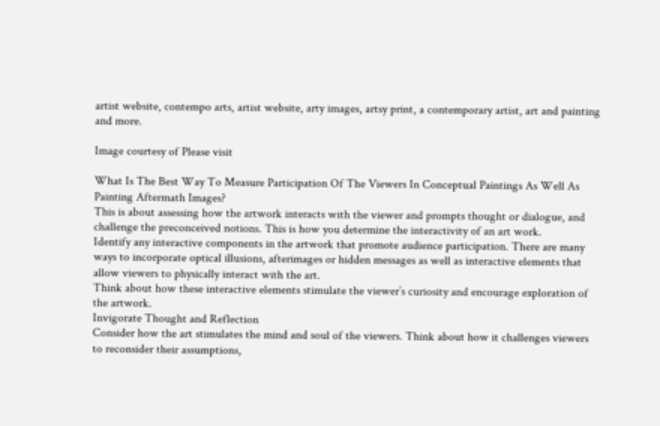artist website, contempo arts, artist website, arty images, artsy print, a contemporary artist, art and painting and more.

Image courtesy of Please visit

What Is The Best Way To Measure Participation Of The Viewers In Conceptual Paintings As Well As Painting Aftermath Images?
This is about assessing how the artwork interacts with the viewer and prompts thought or dialogue, and challenge the preconceived notions. This is how you determine the interactivity of an art work.
Identify any interactive components in the artwork that promote audience participation. There are many ways to incorporate optical illusions, afterimages or hidden messages as well as interactive elements that allow viewers to physically interact with the art.
Think about how these interactive elements stimulate the viewer’s curiosity and encourage exploration of the artwork.
Invigorate Thought and Reflection
Consider how the art stimulates the mind and soul of the viewers. Think about how it challenges viewers to reconsider their assumptions,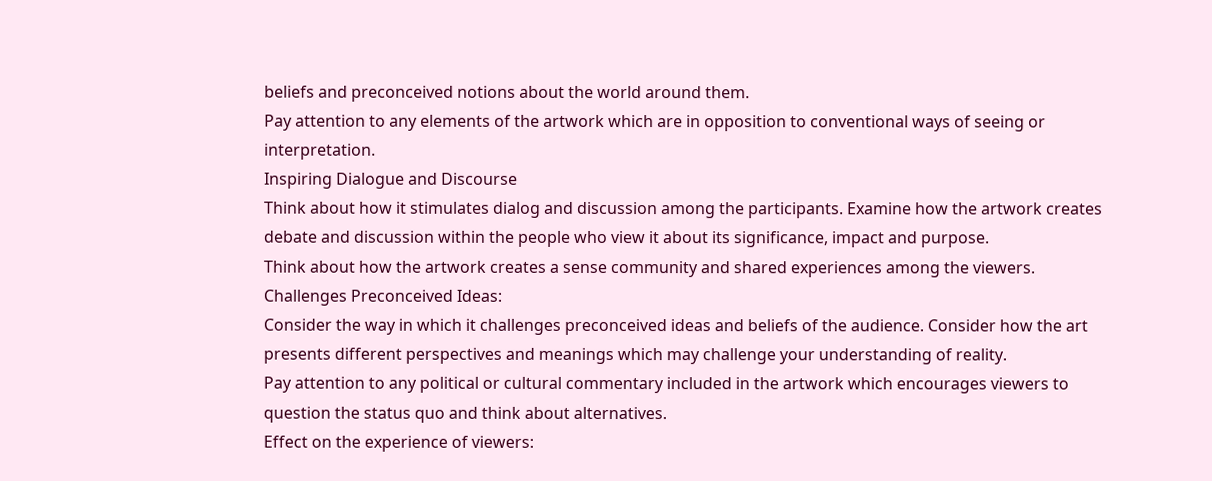beliefs and preconceived notions about the world around them.
Pay attention to any elements of the artwork which are in opposition to conventional ways of seeing or interpretation.
Inspiring Dialogue and Discourse
Think about how it stimulates dialog and discussion among the participants. Examine how the artwork creates debate and discussion within the people who view it about its significance, impact and purpose.
Think about how the artwork creates a sense community and shared experiences among the viewers.
Challenges Preconceived Ideas:
Consider the way in which it challenges preconceived ideas and beliefs of the audience. Consider how the art presents different perspectives and meanings which may challenge your understanding of reality.
Pay attention to any political or cultural commentary included in the artwork which encourages viewers to question the status quo and think about alternatives.
Effect on the experience of viewers: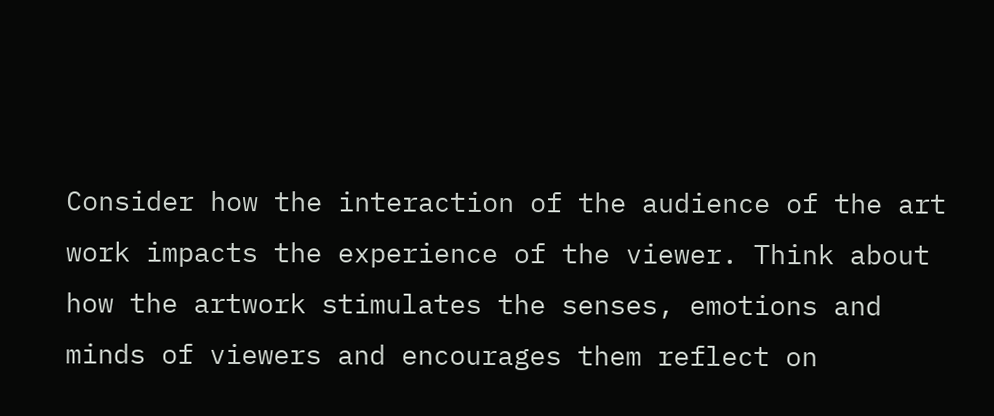Consider how the interaction of the audience of the art work impacts the experience of the viewer. Think about how the artwork stimulates the senses, emotions and minds of viewers and encourages them reflect on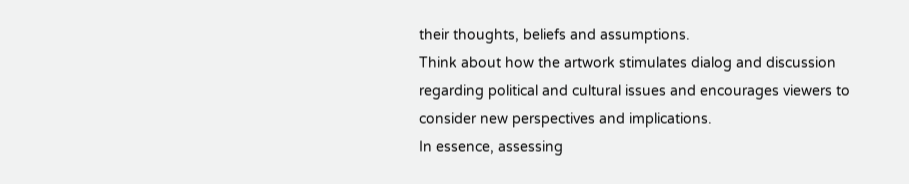their thoughts, beliefs and assumptions.
Think about how the artwork stimulates dialog and discussion regarding political and cultural issues and encourages viewers to consider new perspectives and implications.
In essence, assessing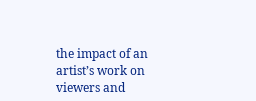the impact of an artist’s work on viewers and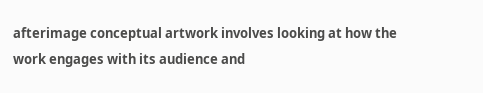afterimage conceptual artwork involves looking at how the work engages with its audience and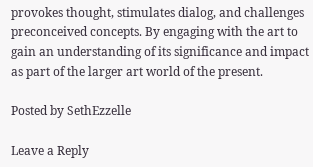provokes thought, stimulates dialog, and challenges preconceived concepts. By engaging with the art to gain an understanding of its significance and impact as part of the larger art world of the present.

Posted by SethEzzelle

Leave a Reply